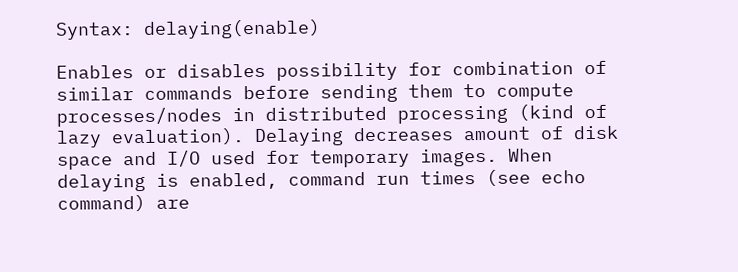Syntax: delaying(enable)

Enables or disables possibility for combination of similar commands before sending them to compute processes/nodes in distributed processing (kind of lazy evaluation). Delaying decreases amount of disk space and I/O used for temporary images. When delaying is enabled, command run times (see echo command) are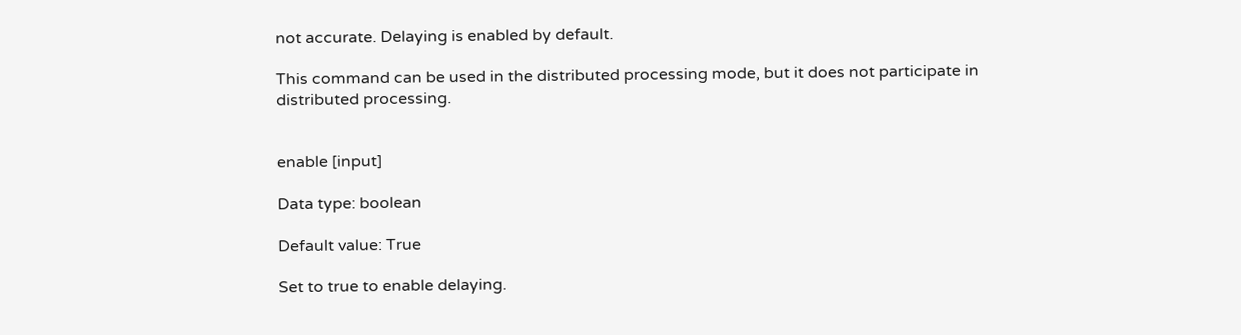not accurate. Delaying is enabled by default.

This command can be used in the distributed processing mode, but it does not participate in distributed processing.


enable [input]

Data type: boolean

Default value: True

Set to true to enable delaying.